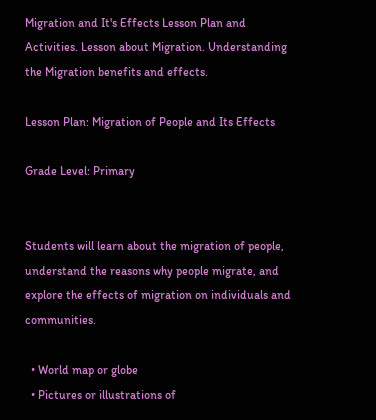Migration and It's Effects Lesson Plan and Activities. Lesson about Migration. Understanding the Migration benefits and effects.

Lesson Plan: Migration of People and Its Effects

Grade Level: Primary


Students will learn about the migration of people, understand the reasons why people migrate, and explore the effects of migration on individuals and communities.

  • World map or globe
  • Pictures or illustrations of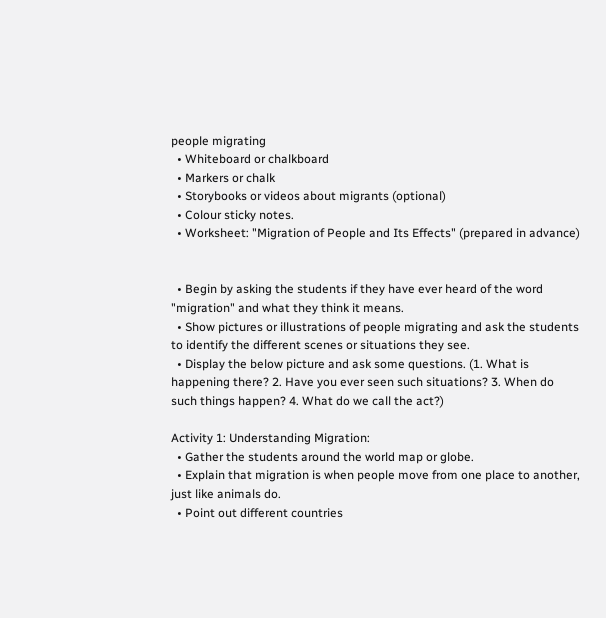people migrating
  • Whiteboard or chalkboard
  • Markers or chalk
  • Storybooks or videos about migrants (optional)
  • Colour sticky notes.
  • Worksheet: "Migration of People and Its Effects" (prepared in advance)


  • Begin by asking the students if they have ever heard of the word "migration" and what they think it means.
  • Show pictures or illustrations of people migrating and ask the students to identify the different scenes or situations they see.
  • Display the below picture and ask some questions. (1. What is happening there? 2. Have you ever seen such situations? 3. When do such things happen? 4. What do we call the act?)

Activity 1: Understanding Migration:
  • Gather the students around the world map or globe.
  • Explain that migration is when people move from one place to another, just like animals do.
  • Point out different countries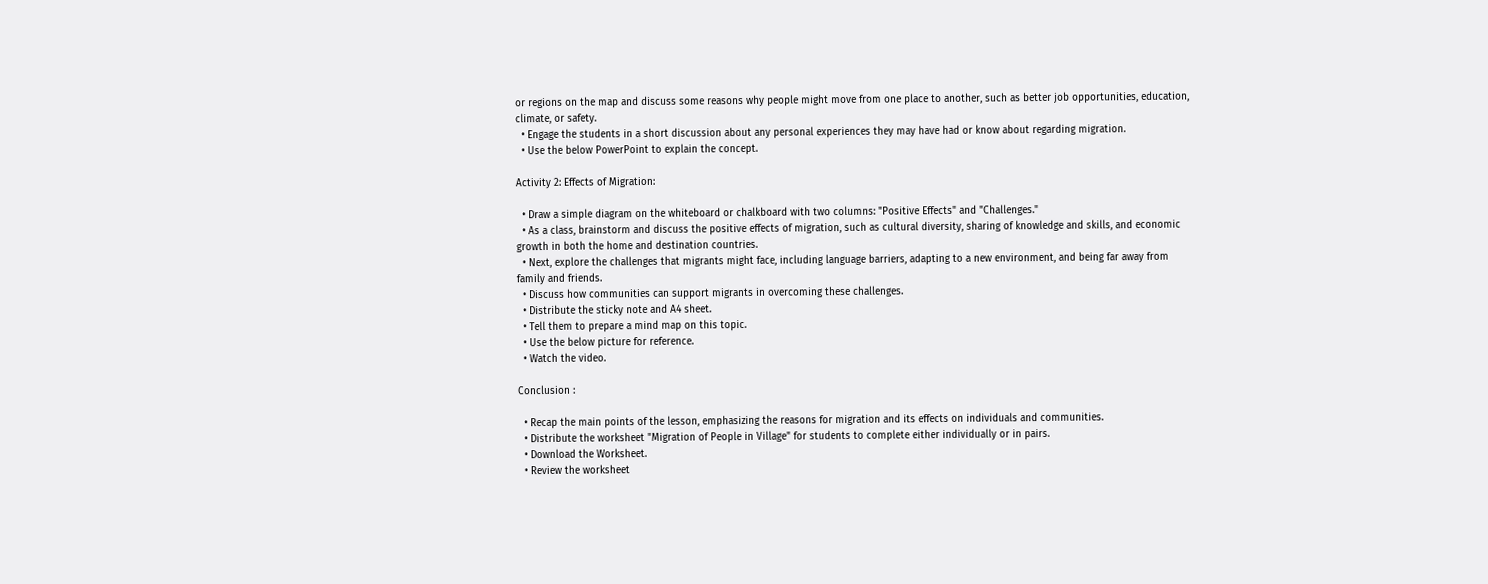or regions on the map and discuss some reasons why people might move from one place to another, such as better job opportunities, education, climate, or safety.
  • Engage the students in a short discussion about any personal experiences they may have had or know about regarding migration.
  • Use the below PowerPoint to explain the concept.

Activity 2: Effects of Migration:

  • Draw a simple diagram on the whiteboard or chalkboard with two columns: "Positive Effects" and "Challenges."
  • As a class, brainstorm and discuss the positive effects of migration, such as cultural diversity, sharing of knowledge and skills, and economic growth in both the home and destination countries.
  • Next, explore the challenges that migrants might face, including language barriers, adapting to a new environment, and being far away from family and friends.
  • Discuss how communities can support migrants in overcoming these challenges.
  • Distribute the sticky note and A4 sheet.
  • Tell them to prepare a mind map on this topic.
  • Use the below picture for reference.
  • Watch the video.

Conclusion :

  • Recap the main points of the lesson, emphasizing the reasons for migration and its effects on individuals and communities.
  • Distribute the worksheet "Migration of People in Village" for students to complete either individually or in pairs.
  • Download the Worksheet.
  • Review the worksheet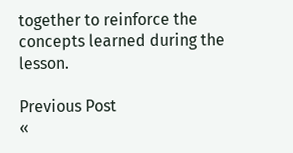together to reinforce the concepts learned during the lesson.

Previous Post
«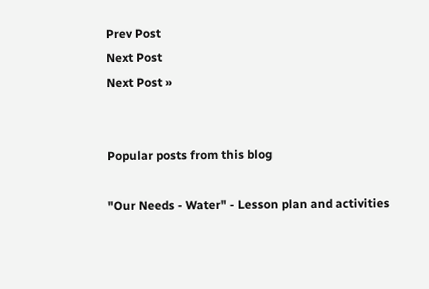Prev Post
Next Post
Next Post »


Popular posts from this blog

"Our Needs - Water" - Lesson plan and activities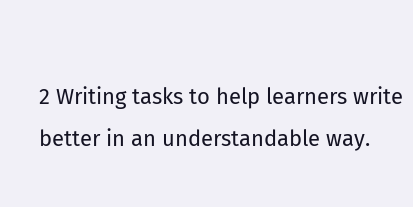2 Writing tasks to help learners write better in an understandable way.